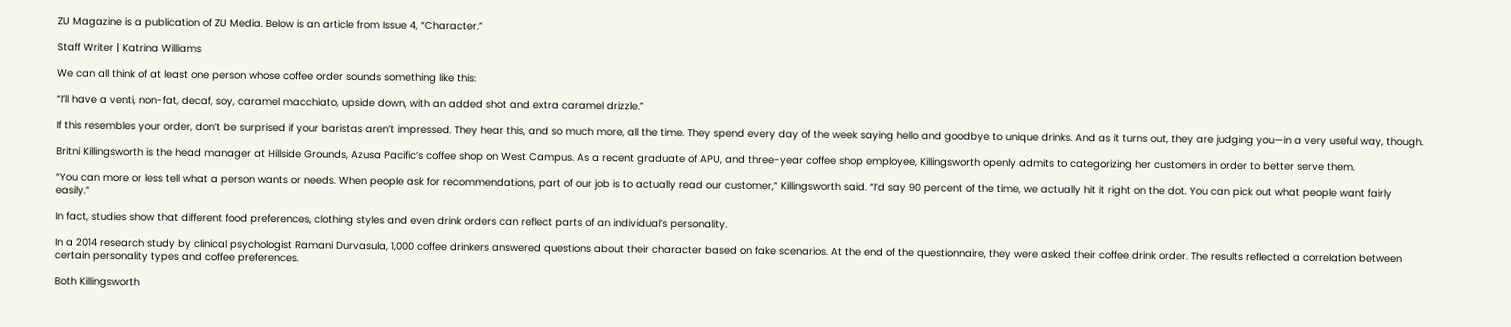ZU Magazine is a publication of ZU Media. Below is an article from Issue 4, “Character.”

Staff Writer | Katrina Williams

We can all think of at least one person whose coffee order sounds something like this:

“I’ll have a venti, non-fat, decaf, soy, caramel macchiato, upside down, with an added shot and extra caramel drizzle.”

If this resembles your order, don’t be surprised if your baristas aren’t impressed. They hear this, and so much more, all the time. They spend every day of the week saying hello and goodbye to unique drinks. And as it turns out, they are judging you—in a very useful way, though.

Britni Killingsworth is the head manager at Hillside Grounds, Azusa Pacific’s coffee shop on West Campus. As a recent graduate of APU, and three-year coffee shop employee, Killingsworth openly admits to categorizing her customers in order to better serve them.

“You can more or less tell what a person wants or needs. When people ask for recommendations, part of our job is to actually read our customer,” Killingsworth said. “I’d say 90 percent of the time, we actually hit it right on the dot. You can pick out what people want fairly easily.”

In fact, studies show that different food preferences, clothing styles and even drink orders can reflect parts of an individual’s personality.

In a 2014 research study by clinical psychologist Ramani Durvasula, 1,000 coffee drinkers answered questions about their character based on fake scenarios. At the end of the questionnaire, they were asked their coffee drink order. The results reflected a correlation between certain personality types and coffee preferences.

Both Killingsworth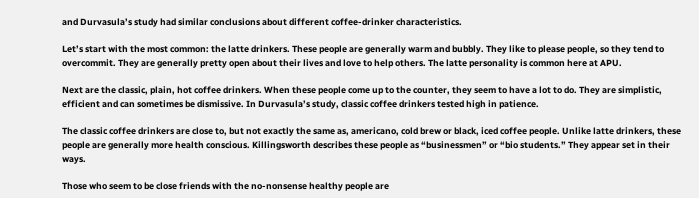and Durvasula’s study had similar conclusions about different coffee-drinker characteristics.

Let’s start with the most common: the latte drinkers. These people are generally warm and bubbly. They like to please people, so they tend to overcommit. They are generally pretty open about their lives and love to help others. The latte personality is common here at APU.

Next are the classic, plain, hot coffee drinkers. When these people come up to the counter, they seem to have a lot to do. They are simplistic, efficient and can sometimes be dismissive. In Durvasula’s study, classic coffee drinkers tested high in patience.

The classic coffee drinkers are close to, but not exactly the same as, americano, cold brew or black, iced coffee people. Unlike latte drinkers, these people are generally more health conscious. Killingsworth describes these people as “businessmen” or “bio students.” They appear set in their ways.

Those who seem to be close friends with the no-nonsense healthy people are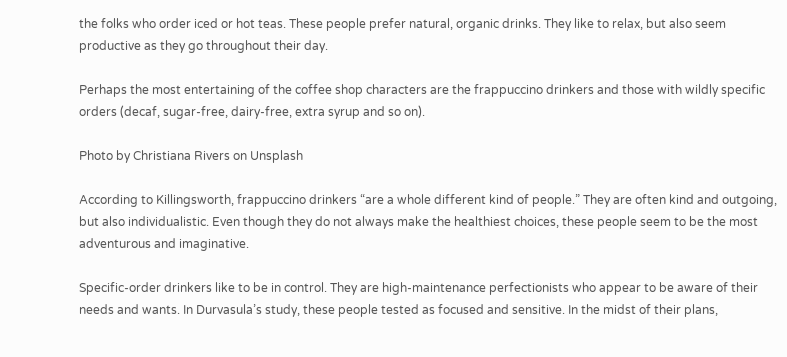the folks who order iced or hot teas. These people prefer natural, organic drinks. They like to relax, but also seem productive as they go throughout their day.

Perhaps the most entertaining of the coffee shop characters are the frappuccino drinkers and those with wildly specific orders (decaf, sugar-free, dairy-free, extra syrup and so on).

Photo by Christiana Rivers on Unsplash

According to Killingsworth, frappuccino drinkers “are a whole different kind of people.” They are often kind and outgoing, but also individualistic. Even though they do not always make the healthiest choices, these people seem to be the most adventurous and imaginative.

Specific-order drinkers like to be in control. They are high-maintenance perfectionists who appear to be aware of their needs and wants. In Durvasula’s study, these people tested as focused and sensitive. In the midst of their plans,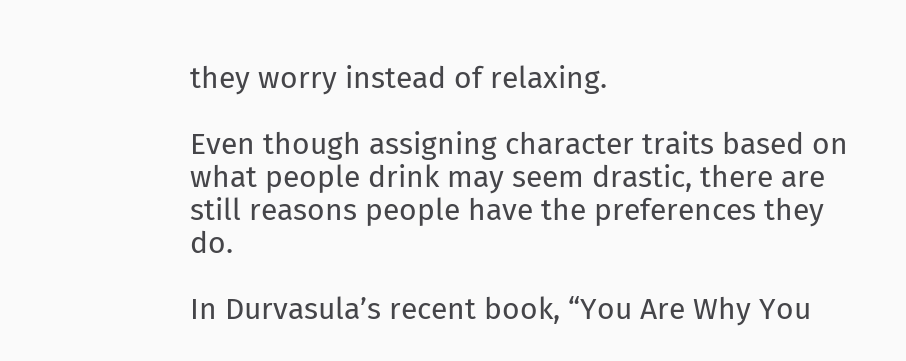they worry instead of relaxing.

Even though assigning character traits based on what people drink may seem drastic, there are still reasons people have the preferences they do.

In Durvasula’s recent book, “You Are Why You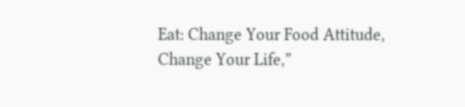Eat: Change Your Food Attitude, Change Your Life,”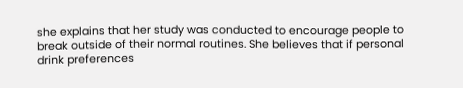she explains that her study was conducted to encourage people to break outside of their normal routines. She believes that if personal drink preferences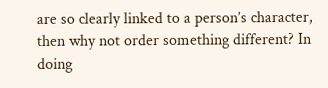are so clearly linked to a person’s character, then why not order something different? In doing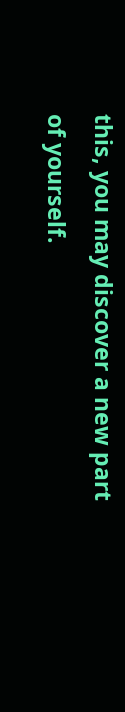this, you may discover a new part of yourself.